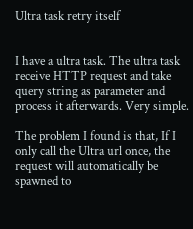Ultra task retry itself


I have a ultra task. The ultra task receive HTTP request and take query string as parameter and process it afterwards. Very simple.

The problem I found is that, If I only call the Ultra url once, the request will automatically be spawned to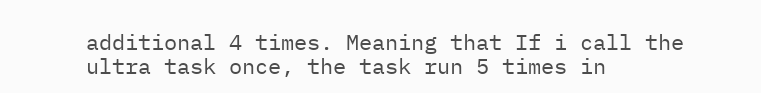additional 4 times. Meaning that If i call the ultra task once, the task run 5 times in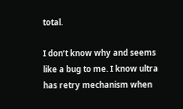total.

I don’t know why and seems like a bug to me. I know ultra has retry mechanism when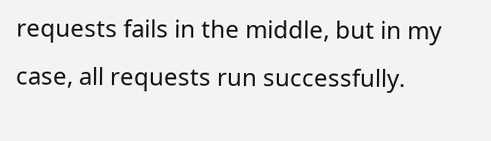requests fails in the middle, but in my case, all requests run successfully.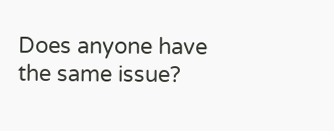Does anyone have the same issue?